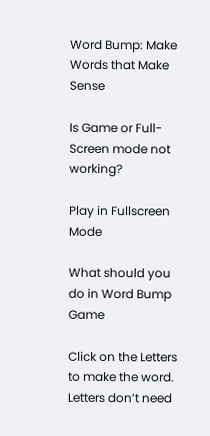Word Bump: Make Words that Make Sense

Is Game or Full-Screen mode not working?

Play in Fullscreen Mode

What should you do in Word Bump Game

Click on the Letters to make the word. Letters don’t need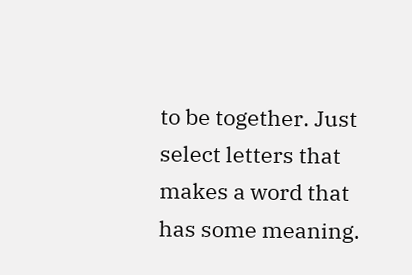to be together. Just select letters that makes a word that has some meaning.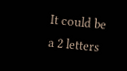It could be a 2 letters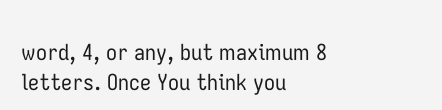word, 4, or any, but maximum 8 letters. Once You think you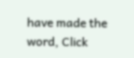have made the word, Click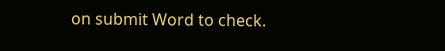on submit Word to check.